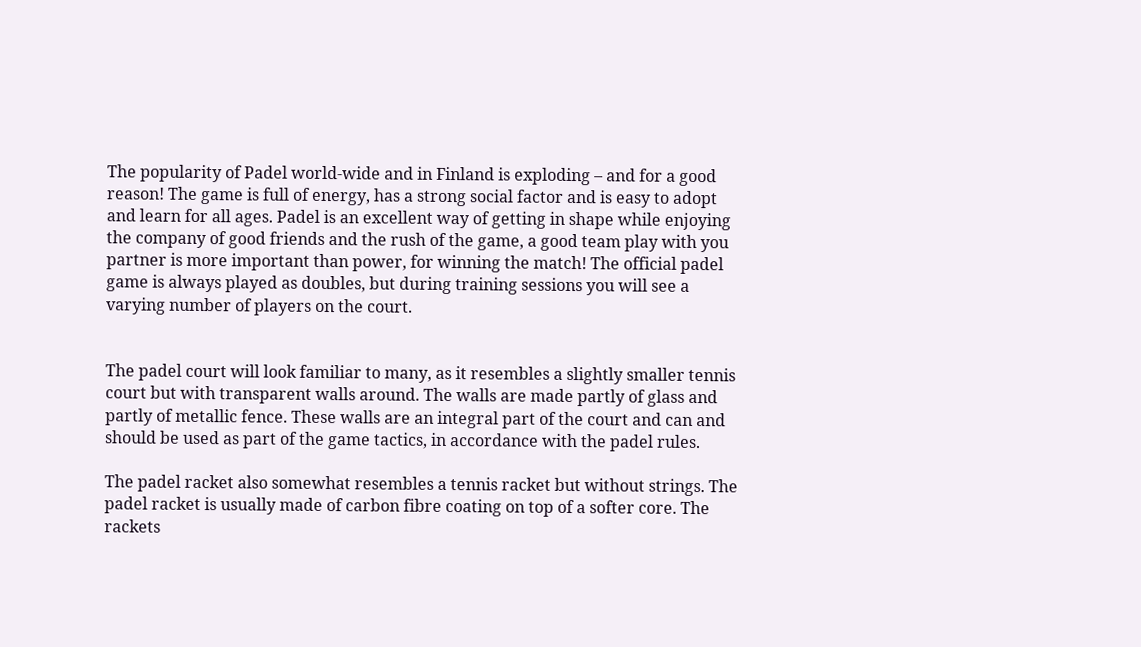The popularity of Padel world-wide and in Finland is exploding – and for a good reason! The game is full of energy, has a strong social factor and is easy to adopt and learn for all ages. Padel is an excellent way of getting in shape while enjoying the company of good friends and the rush of the game, a good team play with you partner is more important than power, for winning the match! The official padel game is always played as doubles, but during training sessions you will see a varying number of players on the court.


The padel court will look familiar to many, as it resembles a slightly smaller tennis court but with transparent walls around. The walls are made partly of glass and partly of metallic fence. These walls are an integral part of the court and can and should be used as part of the game tactics, in accordance with the padel rules.

The padel racket also somewhat resembles a tennis racket but without strings. The padel racket is usually made of carbon fibre coating on top of a softer core. The rackets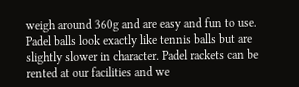weigh around 360g and are easy and fun to use. Padel balls look exactly like tennis balls but are slightly slower in character. Padel rackets can be rented at our facilities and we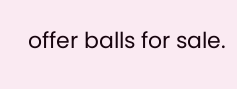offer balls for sale.